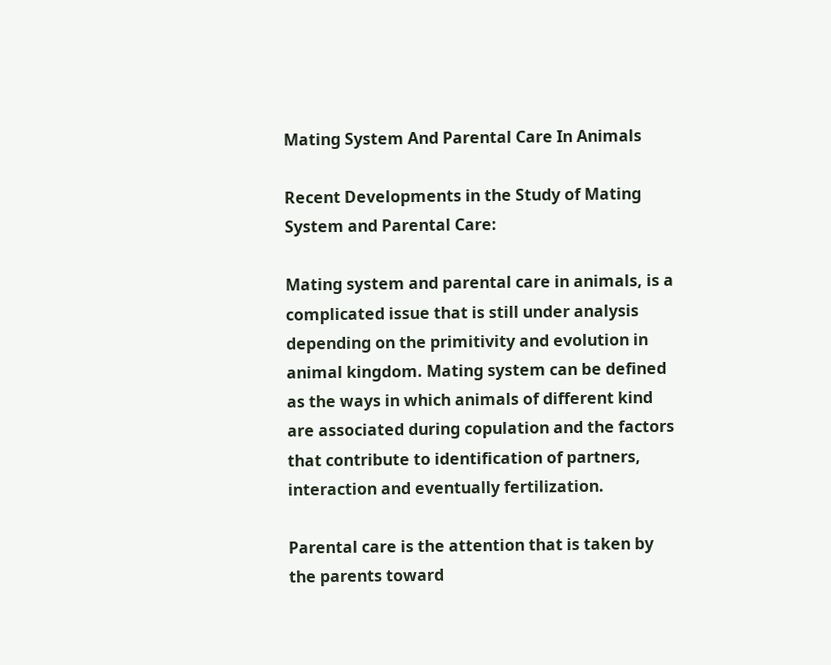Mating System And Parental Care In Animals

Recent Developments in the Study of Mating System and Parental Care:

Mating system and parental care in animals, is a complicated issue that is still under analysis depending on the primitivity and evolution in animal kingdom. Mating system can be defined as the ways in which animals of different kind are associated during copulation and the factors that contribute to identification of partners, interaction and eventually fertilization.

Parental care is the attention that is taken by the parents toward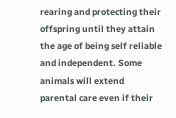rearing and protecting their offspring until they attain the age of being self reliable and independent. Some animals will extend parental care even if their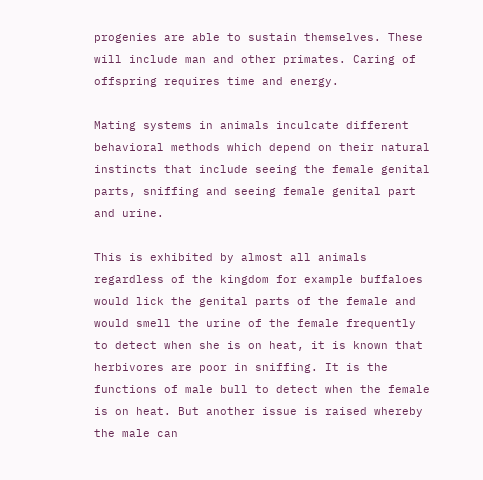progenies are able to sustain themselves. These will include man and other primates. Caring of offspring requires time and energy.

Mating systems in animals inculcate different behavioral methods which depend on their natural instincts that include seeing the female genital parts, sniffing and seeing female genital part and urine.

This is exhibited by almost all animals regardless of the kingdom for example buffaloes would lick the genital parts of the female and would smell the urine of the female frequently to detect when she is on heat, it is known that herbivores are poor in sniffing. It is the functions of male bull to detect when the female is on heat. But another issue is raised whereby the male can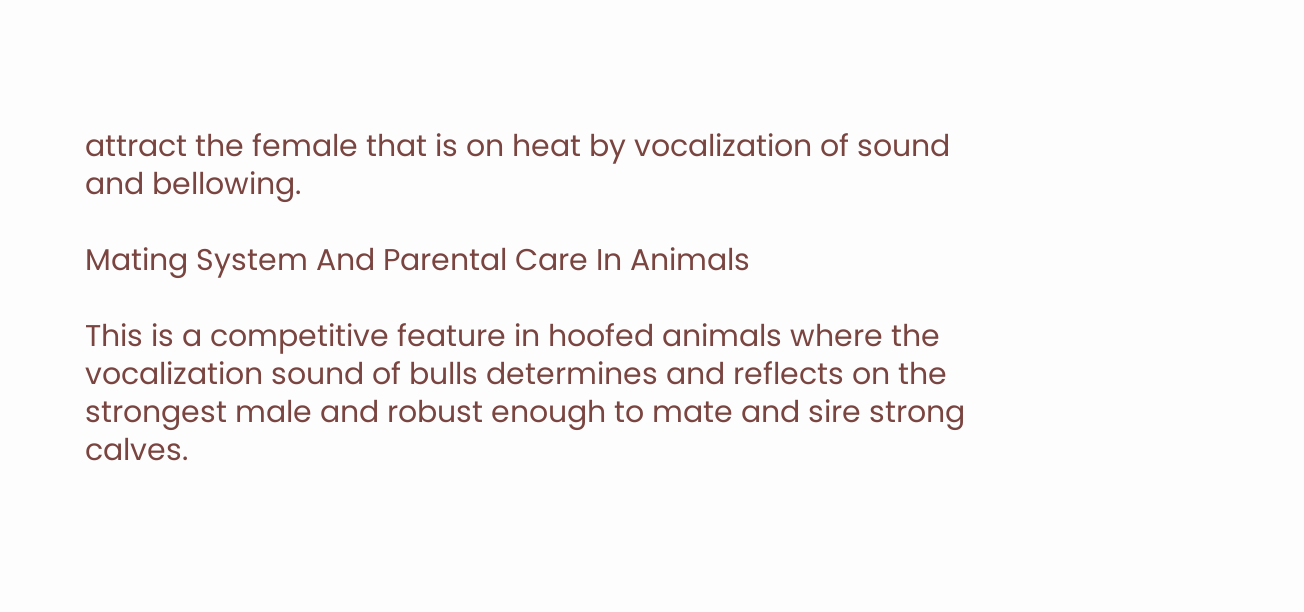attract the female that is on heat by vocalization of sound and bellowing.

Mating System And Parental Care In Animals

This is a competitive feature in hoofed animals where the vocalization sound of bulls determines and reflects on the strongest male and robust enough to mate and sire strong calves.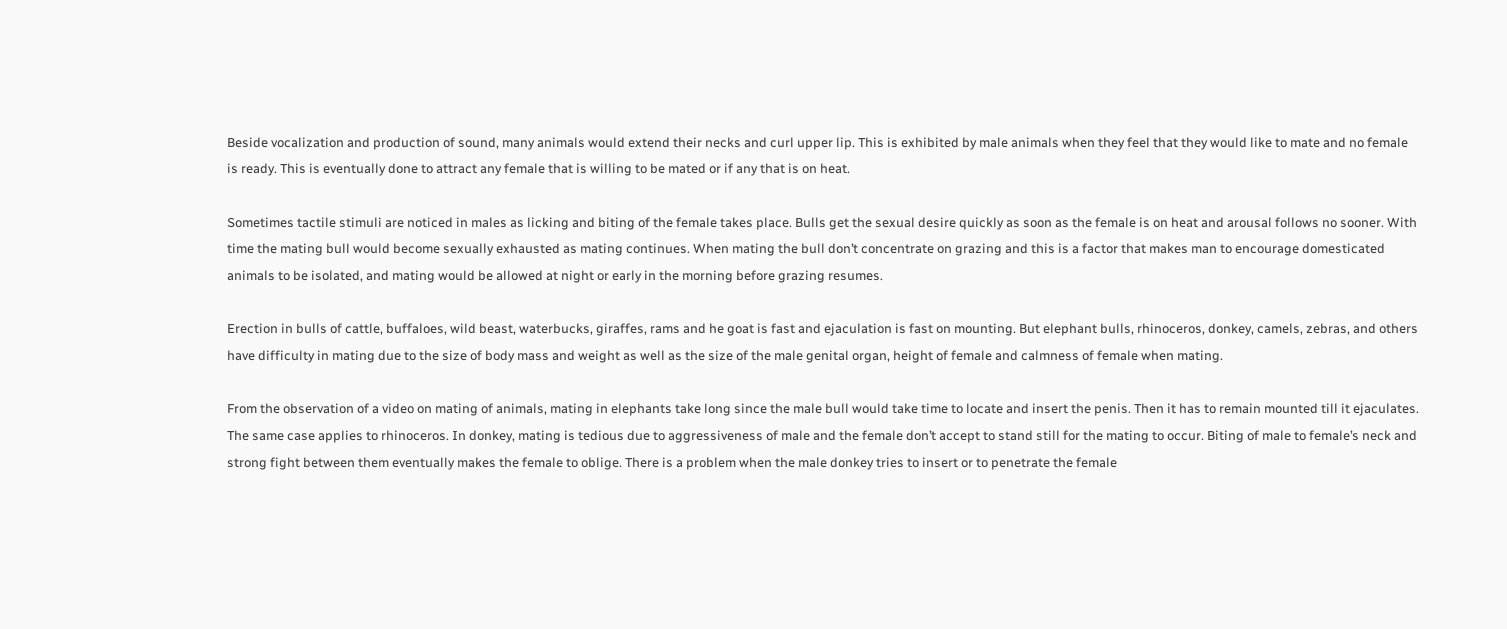Beside vocalization and production of sound, many animals would extend their necks and curl upper lip. This is exhibited by male animals when they feel that they would like to mate and no female is ready. This is eventually done to attract any female that is willing to be mated or if any that is on heat.

Sometimes tactile stimuli are noticed in males as licking and biting of the female takes place. Bulls get the sexual desire quickly as soon as the female is on heat and arousal follows no sooner. With time the mating bull would become sexually exhausted as mating continues. When mating the bull don’t concentrate on grazing and this is a factor that makes man to encourage domesticated animals to be isolated, and mating would be allowed at night or early in the morning before grazing resumes.

Erection in bulls of cattle, buffaloes, wild beast, waterbucks, giraffes, rams and he goat is fast and ejaculation is fast on mounting. But elephant bulls, rhinoceros, donkey, camels, zebras, and others have difficulty in mating due to the size of body mass and weight as well as the size of the male genital organ, height of female and calmness of female when mating.

From the observation of a video on mating of animals, mating in elephants take long since the male bull would take time to locate and insert the penis. Then it has to remain mounted till it ejaculates. The same case applies to rhinoceros. In donkey, mating is tedious due to aggressiveness of male and the female don’t accept to stand still for the mating to occur. Biting of male to female’s neck and strong fight between them eventually makes the female to oblige. There is a problem when the male donkey tries to insert or to penetrate the female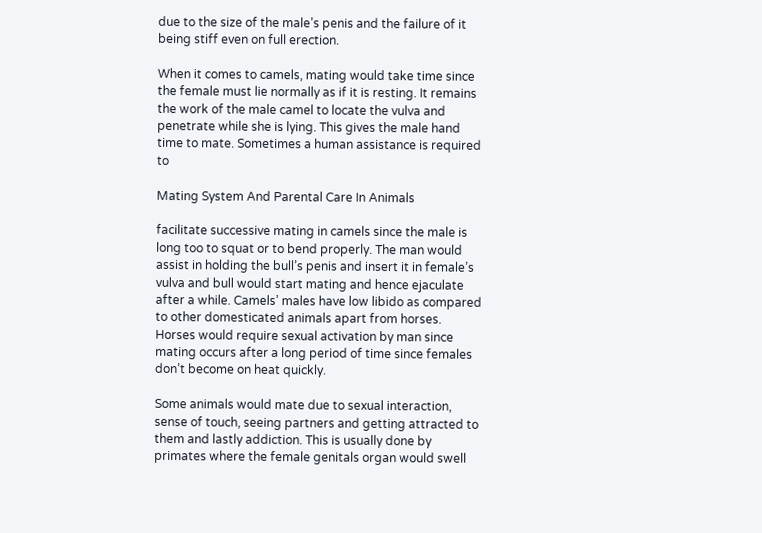due to the size of the male’s penis and the failure of it being stiff even on full erection.

When it comes to camels, mating would take time since the female must lie normally as if it is resting. It remains the work of the male camel to locate the vulva and penetrate while she is lying. This gives the male hand time to mate. Sometimes a human assistance is required to

Mating System And Parental Care In Animals

facilitate successive mating in camels since the male is long too to squat or to bend properly. The man would assist in holding the bull’s penis and insert it in female’s vulva and bull would start mating and hence ejaculate after a while. Camels’ males have low libido as compared to other domesticated animals apart from horses. Horses would require sexual activation by man since mating occurs after a long period of time since females don’t become on heat quickly.

Some animals would mate due to sexual interaction, sense of touch, seeing partners and getting attracted to them and lastly addiction. This is usually done by primates where the female genitals organ would swell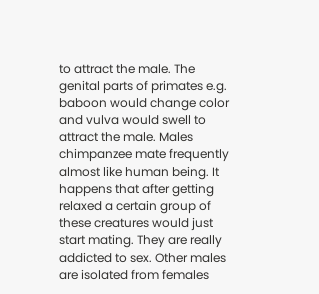to attract the male. The genital parts of primates e.g. baboon would change color and vulva would swell to attract the male. Males chimpanzee mate frequently almost like human being. It happens that after getting relaxed a certain group of these creatures would just start mating. They are really addicted to sex. Other males are isolated from females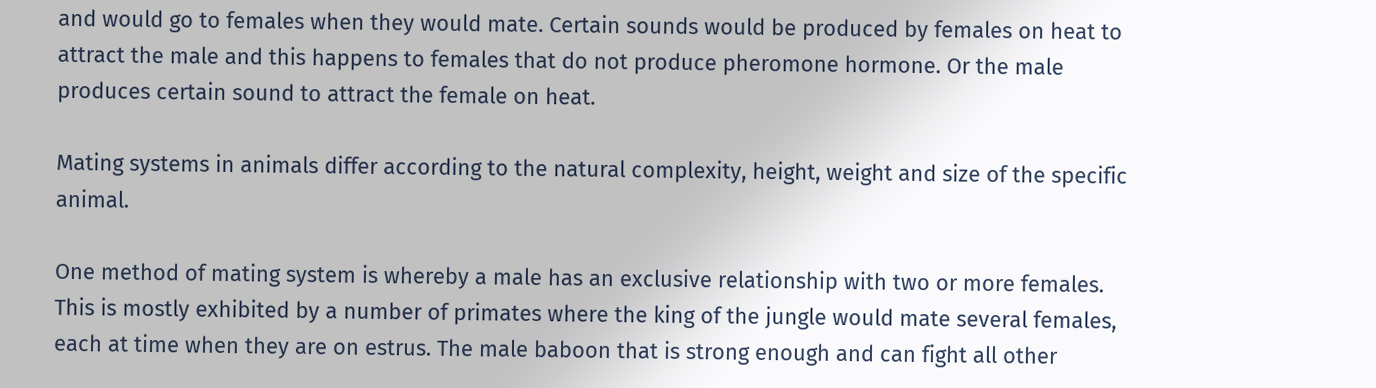and would go to females when they would mate. Certain sounds would be produced by females on heat to attract the male and this happens to females that do not produce pheromone hormone. Or the male produces certain sound to attract the female on heat.

Mating systems in animals differ according to the natural complexity, height, weight and size of the specific animal.

One method of mating system is whereby a male has an exclusive relationship with two or more females. This is mostly exhibited by a number of primates where the king of the jungle would mate several females, each at time when they are on estrus. The male baboon that is strong enough and can fight all other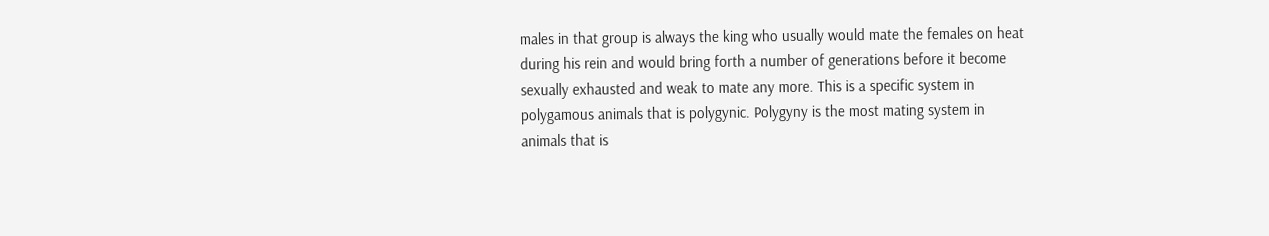males in that group is always the king who usually would mate the females on heat during his rein and would bring forth a number of generations before it become sexually exhausted and weak to mate any more. This is a specific system in polygamous animals that is polygynic. Polygyny is the most mating system in animals that is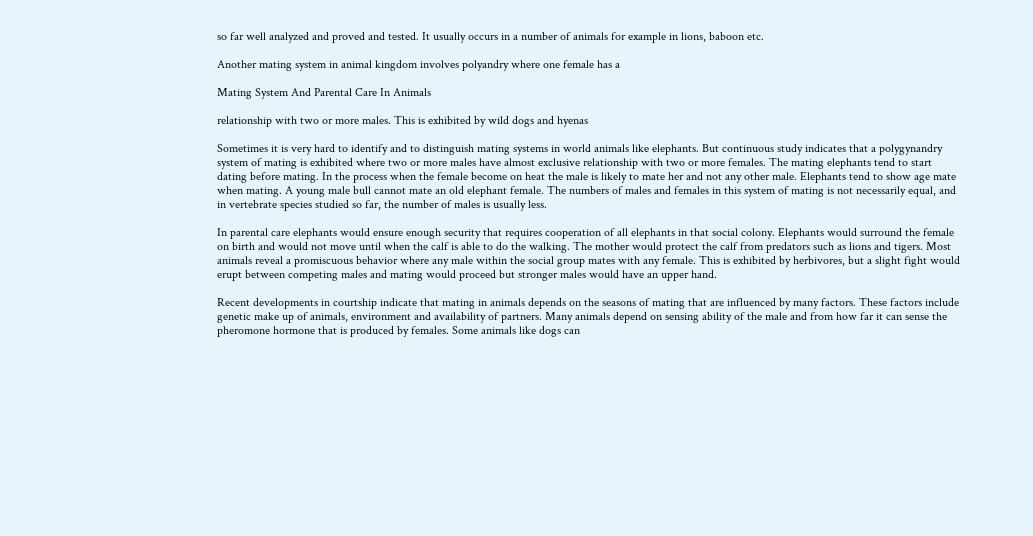so far well analyzed and proved and tested. It usually occurs in a number of animals for example in lions, baboon etc.

Another mating system in animal kingdom involves polyandry where one female has a

Mating System And Parental Care In Animals

relationship with two or more males. This is exhibited by wild dogs and hyenas

Sometimes it is very hard to identify and to distinguish mating systems in world animals like elephants. But continuous study indicates that a polygynandry system of mating is exhibited where two or more males have almost exclusive relationship with two or more females. The mating elephants tend to start dating before mating. In the process when the female become on heat the male is likely to mate her and not any other male. Elephants tend to show age mate when mating. A young male bull cannot mate an old elephant female. The numbers of males and females in this system of mating is not necessarily equal, and in vertebrate species studied so far, the number of males is usually less.

In parental care elephants would ensure enough security that requires cooperation of all elephants in that social colony. Elephants would surround the female on birth and would not move until when the calf is able to do the walking. The mother would protect the calf from predators such as lions and tigers. Most animals reveal a promiscuous behavior where any male within the social group mates with any female. This is exhibited by herbivores, but a slight fight would erupt between competing males and mating would proceed but stronger males would have an upper hand.

Recent developments in courtship indicate that mating in animals depends on the seasons of mating that are influenced by many factors. These factors include genetic make up of animals, environment and availability of partners. Many animals depend on sensing ability of the male and from how far it can sense the pheromone hormone that is produced by females. Some animals like dogs can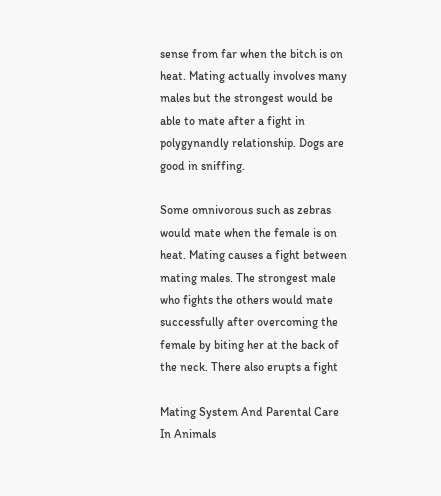sense from far when the bitch is on heat. Mating actually involves many males but the strongest would be able to mate after a fight in polygynandly relationship. Dogs are good in sniffing.

Some omnivorous such as zebras would mate when the female is on heat. Mating causes a fight between mating males. The strongest male who fights the others would mate successfully after overcoming the female by biting her at the back of the neck. There also erupts a fight

Mating System And Parental Care In Animals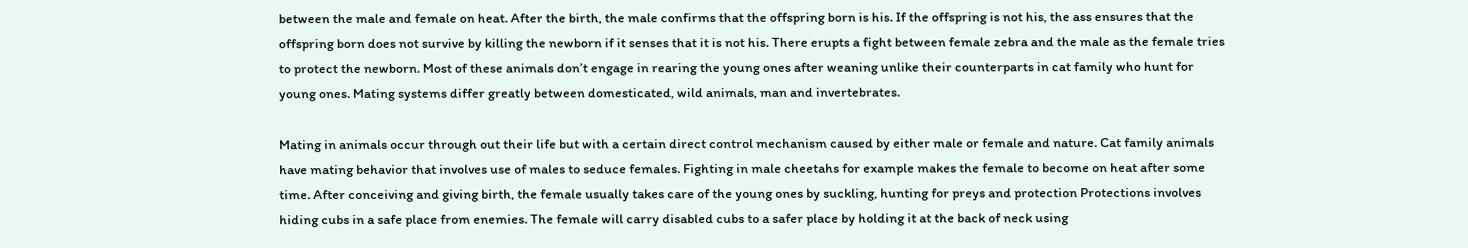between the male and female on heat. After the birth, the male confirms that the offspring born is his. If the offspring is not his, the ass ensures that the offspring born does not survive by killing the newborn if it senses that it is not his. There erupts a fight between female zebra and the male as the female tries to protect the newborn. Most of these animals don’t engage in rearing the young ones after weaning unlike their counterparts in cat family who hunt for young ones. Mating systems differ greatly between domesticated, wild animals, man and invertebrates.

Mating in animals occur through out their life but with a certain direct control mechanism caused by either male or female and nature. Cat family animals have mating behavior that involves use of males to seduce females. Fighting in male cheetahs for example makes the female to become on heat after some time. After conceiving and giving birth, the female usually takes care of the young ones by suckling, hunting for preys and protection Protections involves hiding cubs in a safe place from enemies. The female will carry disabled cubs to a safer place by holding it at the back of neck using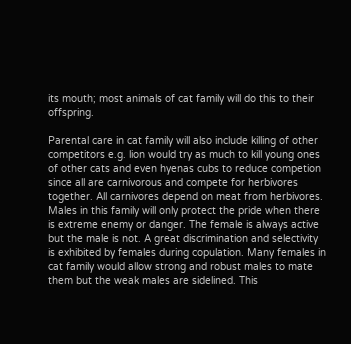its mouth; most animals of cat family will do this to their offspring.

Parental care in cat family will also include killing of other competitors e.g. lion would try as much to kill young ones of other cats and even hyenas cubs to reduce competion since all are carnivorous and compete for herbivores together. All carnivores depend on meat from herbivores. Males in this family will only protect the pride when there is extreme enemy or danger. The female is always active but the male is not. A great discrimination and selectivity is exhibited by females during copulation. Many females in cat family would allow strong and robust males to mate them but the weak males are sidelined. This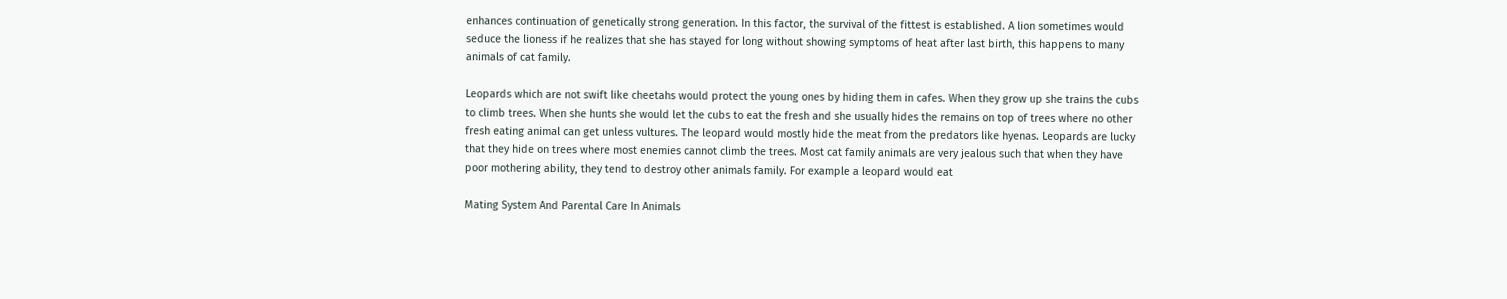enhances continuation of genetically strong generation. In this factor, the survival of the fittest is established. A lion sometimes would seduce the lioness if he realizes that she has stayed for long without showing symptoms of heat after last birth, this happens to many animals of cat family.

Leopards which are not swift like cheetahs would protect the young ones by hiding them in cafes. When they grow up she trains the cubs to climb trees. When she hunts she would let the cubs to eat the fresh and she usually hides the remains on top of trees where no other fresh eating animal can get unless vultures. The leopard would mostly hide the meat from the predators like hyenas. Leopards are lucky that they hide on trees where most enemies cannot climb the trees. Most cat family animals are very jealous such that when they have poor mothering ability, they tend to destroy other animals family. For example a leopard would eat

Mating System And Parental Care In Animals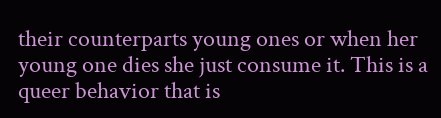their counterparts young ones or when her young one dies she just consume it. This is a queer behavior that is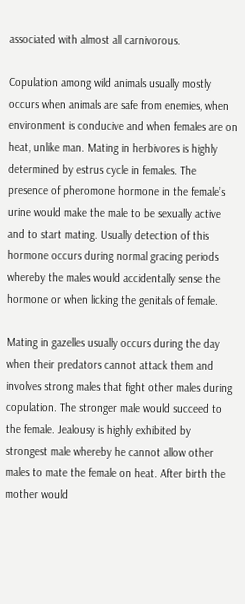associated with almost all carnivorous.

Copulation among wild animals usually mostly occurs when animals are safe from enemies, when environment is conducive and when females are on heat, unlike man. Mating in herbivores is highly determined by estrus cycle in females. The presence of pheromone hormone in the female’s urine would make the male to be sexually active and to start mating. Usually detection of this hormone occurs during normal gracing periods whereby the males would accidentally sense the hormone or when licking the genitals of female.

Mating in gazelles usually occurs during the day when their predators cannot attack them and involves strong males that fight other males during copulation. The stronger male would succeed to the female. Jealousy is highly exhibited by strongest male whereby he cannot allow other males to mate the female on heat. After birth the mother would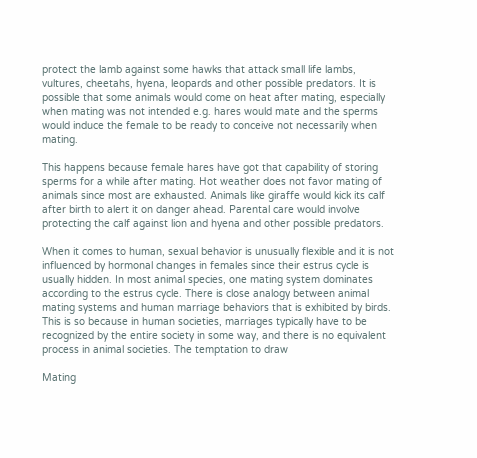protect the lamb against some hawks that attack small life lambs, vultures, cheetahs, hyena, leopards and other possible predators. It is possible that some animals would come on heat after mating, especially when mating was not intended e.g. hares would mate and the sperms would induce the female to be ready to conceive not necessarily when mating.

This happens because female hares have got that capability of storing sperms for a while after mating. Hot weather does not favor mating of animals since most are exhausted. Animals like giraffe would kick its calf after birth to alert it on danger ahead. Parental care would involve protecting the calf against lion and hyena and other possible predators.

When it comes to human, sexual behavior is unusually flexible and it is not influenced by hormonal changes in females since their estrus cycle is usually hidden. In most animal species, one mating system dominates according to the estrus cycle. There is close analogy between animal mating systems and human marriage behaviors that is exhibited by birds. This is so because in human societies, marriages typically have to be recognized by the entire society in some way, and there is no equivalent process in animal societies. The temptation to draw

Mating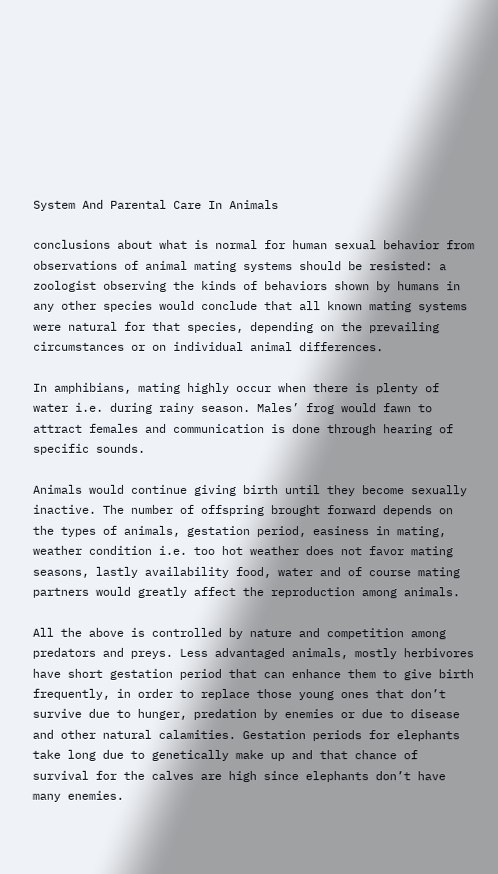System And Parental Care In Animals

conclusions about what is normal for human sexual behavior from observations of animal mating systems should be resisted: a zoologist observing the kinds of behaviors shown by humans in any other species would conclude that all known mating systems were natural for that species, depending on the prevailing circumstances or on individual animal differences.

In amphibians, mating highly occur when there is plenty of water i.e. during rainy season. Males’ frog would fawn to attract females and communication is done through hearing of specific sounds.

Animals would continue giving birth until they become sexually inactive. The number of offspring brought forward depends on the types of animals, gestation period, easiness in mating, weather condition i.e. too hot weather does not favor mating seasons, lastly availability food, water and of course mating partners would greatly affect the reproduction among animals.

All the above is controlled by nature and competition among predators and preys. Less advantaged animals, mostly herbivores have short gestation period that can enhance them to give birth frequently, in order to replace those young ones that don’t survive due to hunger, predation by enemies or due to disease and other natural calamities. Gestation periods for elephants take long due to genetically make up and that chance of survival for the calves are high since elephants don’t have many enemies.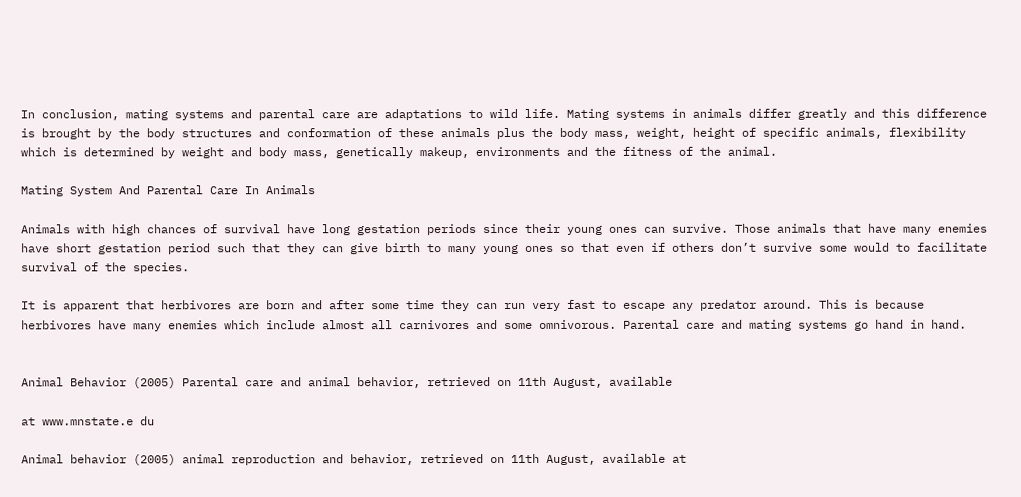In conclusion, mating systems and parental care are adaptations to wild life. Mating systems in animals differ greatly and this difference is brought by the body structures and conformation of these animals plus the body mass, weight, height of specific animals, flexibility which is determined by weight and body mass, genetically makeup, environments and the fitness of the animal.

Mating System And Parental Care In Animals

Animals with high chances of survival have long gestation periods since their young ones can survive. Those animals that have many enemies have short gestation period such that they can give birth to many young ones so that even if others don’t survive some would to facilitate survival of the species.

It is apparent that herbivores are born and after some time they can run very fast to escape any predator around. This is because herbivores have many enemies which include almost all carnivores and some omnivorous. Parental care and mating systems go hand in hand.


Animal Behavior (2005) Parental care and animal behavior, retrieved on 11th August, available

at www.mnstate.e du

Animal behavior (2005) animal reproduction and behavior, retrieved on 11th August, available at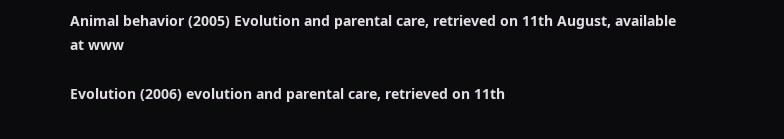Animal behavior (2005) Evolution and parental care, retrieved on 11th August, available at www

Evolution (2006) evolution and parental care, retrieved on 11th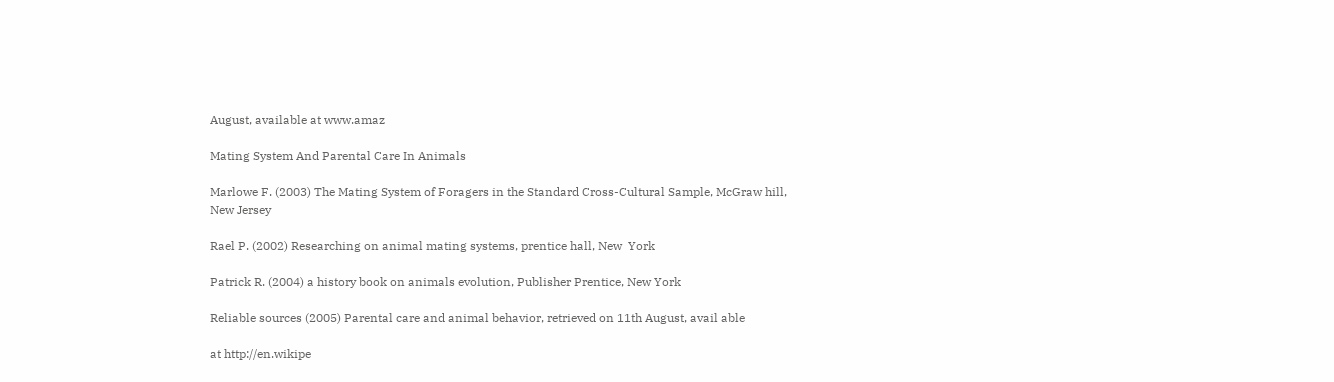August, available at www.amaz

Mating System And Parental Care In Animals

Marlowe F. (2003) The Mating System of Foragers in the Standard Cross-Cultural Sample, McGraw hill, New Jersey

Rael P. (2002) Researching on animal mating systems, prentice hall, New  York

Patrick R. (2004) a history book on animals evolution, Publisher Prentice, New York

Reliable sources (2005) Parental care and animal behavior, retrieved on 11th August, avail able

at http://en.wikipe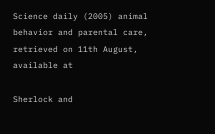Science daily (2005) animal behavior and parental care, retrieved on 11th August, available at

Sherlock and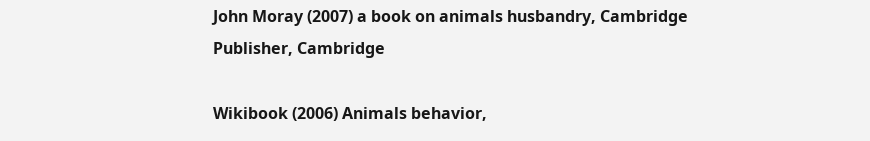John Moray (2007) a book on animals husbandry, Cambridge Publisher, Cambridge

Wikibook (2006) Animals behavior,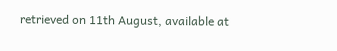retrieved on 11th August, available at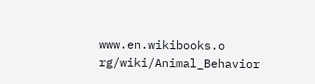www.en.wikibooks.o rg/wiki/Animal_Behavior